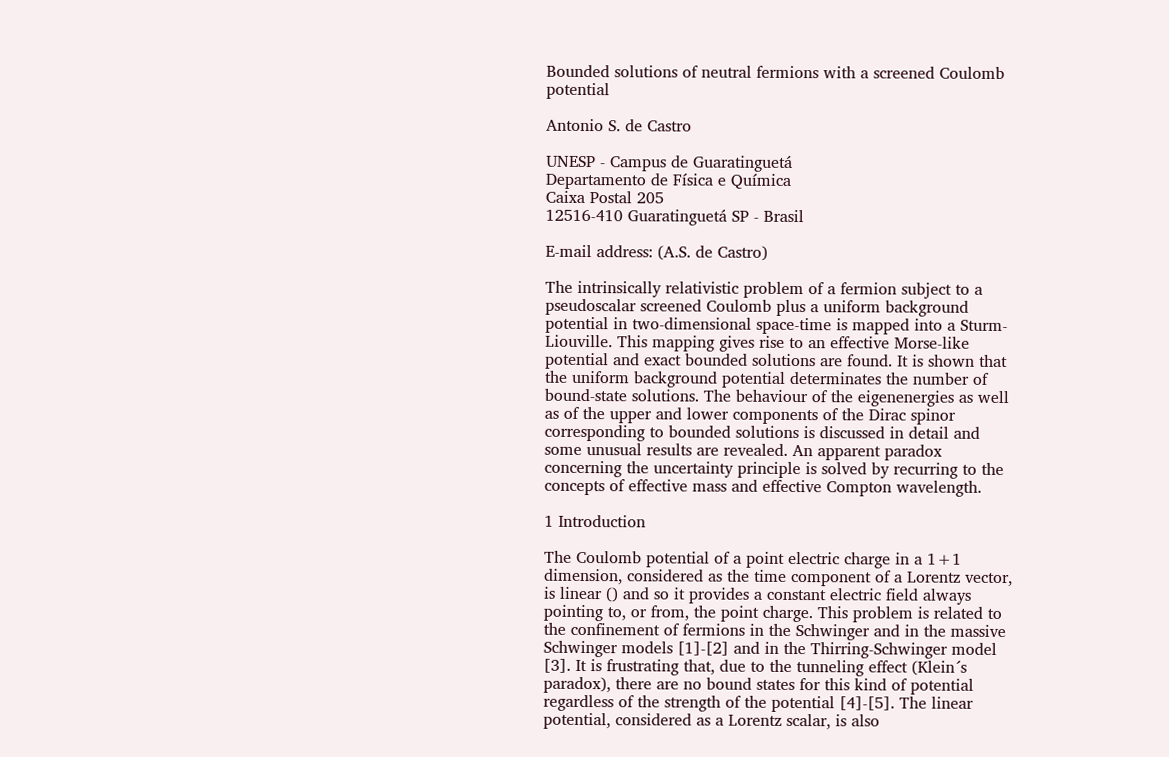Bounded solutions of neutral fermions with a screened Coulomb potential

Antonio S. de Castro

UNESP - Campus de Guaratinguetá
Departamento de Física e Química
Caixa Postal 205
12516-410 Guaratinguetá SP - Brasil

E-mail address: (A.S. de Castro)

The intrinsically relativistic problem of a fermion subject to a pseudoscalar screened Coulomb plus a uniform background potential in two-dimensional space-time is mapped into a Sturm-Liouville. This mapping gives rise to an effective Morse-like potential and exact bounded solutions are found. It is shown that the uniform background potential determinates the number of bound-state solutions. The behaviour of the eigenenergies as well as of the upper and lower components of the Dirac spinor corresponding to bounded solutions is discussed in detail and some unusual results are revealed. An apparent paradox concerning the uncertainty principle is solved by recurring to the concepts of effective mass and effective Compton wavelength.

1 Introduction

The Coulomb potential of a point electric charge in a 1+1 dimension, considered as the time component of a Lorentz vector, is linear () and so it provides a constant electric field always pointing to, or from, the point charge. This problem is related to the confinement of fermions in the Schwinger and in the massive Schwinger models [1]-[2] and in the Thirring-Schwinger model [3]. It is frustrating that, due to the tunneling effect (Klein´s paradox), there are no bound states for this kind of potential regardless of the strength of the potential [4]-[5]. The linear potential, considered as a Lorentz scalar, is also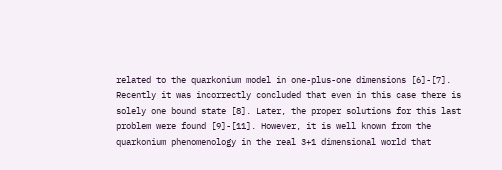related to the quarkonium model in one-plus-one dimensions [6]-[7]. Recently it was incorrectly concluded that even in this case there is solely one bound state [8]. Later, the proper solutions for this last problem were found [9]-[11]. However, it is well known from the quarkonium phenomenology in the real 3+1 dimensional world that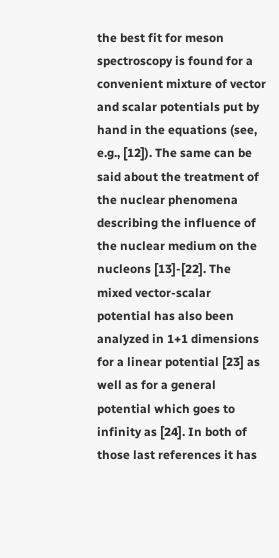the best fit for meson spectroscopy is found for a convenient mixture of vector and scalar potentials put by hand in the equations (see, e.g., [12]). The same can be said about the treatment of the nuclear phenomena describing the influence of the nuclear medium on the nucleons [13]-[22]. The mixed vector-scalar potential has also been analyzed in 1+1 dimensions for a linear potential [23] as well as for a general potential which goes to infinity as [24]. In both of those last references it has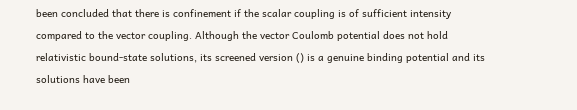been concluded that there is confinement if the scalar coupling is of sufficient intensity compared to the vector coupling. Although the vector Coulomb potential does not hold relativistic bound-state solutions, its screened version () is a genuine binding potential and its solutions have been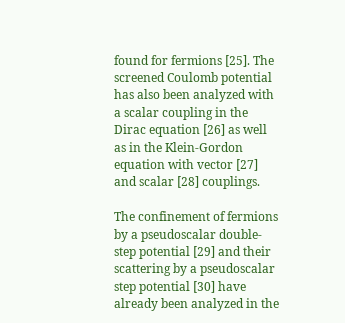found for fermions [25]. The screened Coulomb potential has also been analyzed with a scalar coupling in the Dirac equation [26] as well as in the Klein-Gordon equation with vector [27] and scalar [28] couplings.

The confinement of fermions by a pseudoscalar double-step potential [29] and their scattering by a pseudoscalar step potential [30] have already been analyzed in the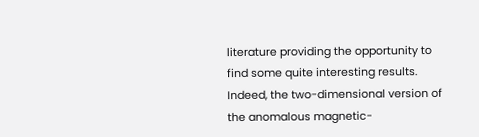literature providing the opportunity to find some quite interesting results. Indeed, the two-dimensional version of the anomalous magnetic-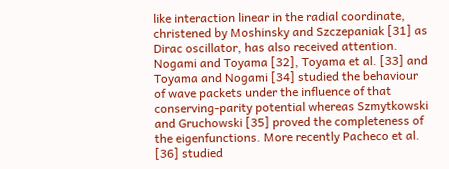like interaction linear in the radial coordinate, christened by Moshinsky and Szczepaniak [31] as Dirac oscillator, has also received attention. Nogami and Toyama [32], Toyama et al. [33] and Toyama and Nogami [34] studied the behaviour of wave packets under the influence of that conserving-parity potential whereas Szmytkowski and Gruchowski [35] proved the completeness of the eigenfunctions. More recently Pacheco et al. [36] studied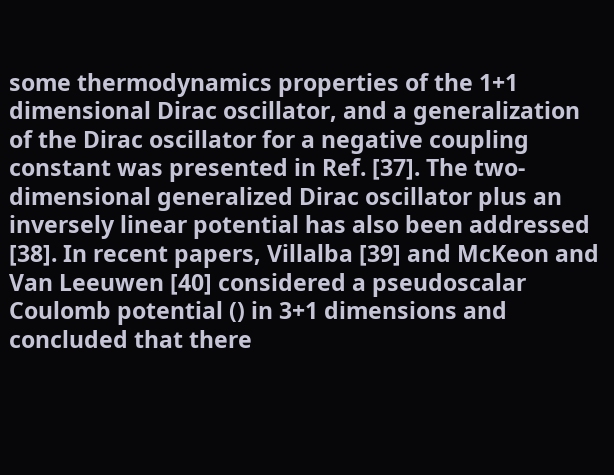some thermodynamics properties of the 1+1 dimensional Dirac oscillator, and a generalization of the Dirac oscillator for a negative coupling constant was presented in Ref. [37]. The two-dimensional generalized Dirac oscillator plus an inversely linear potential has also been addressed [38]. In recent papers, Villalba [39] and McKeon and Van Leeuwen [40] considered a pseudoscalar Coulomb potential () in 3+1 dimensions and concluded that there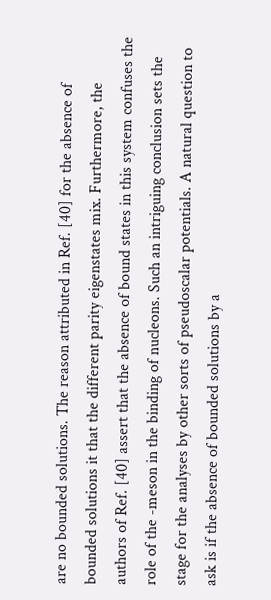are no bounded solutions. The reason attributed in Ref. [40] for the absence of bounded solutions it that the different parity eigenstates mix. Furthermore, the authors of Ref. [40] assert that the absence of bound states in this system confuses the role of the -meson in the binding of nucleons. Such an intriguing conclusion sets the stage for the analyses by other sorts of pseudoscalar potentials. A natural question to ask is if the absence of bounded solutions by a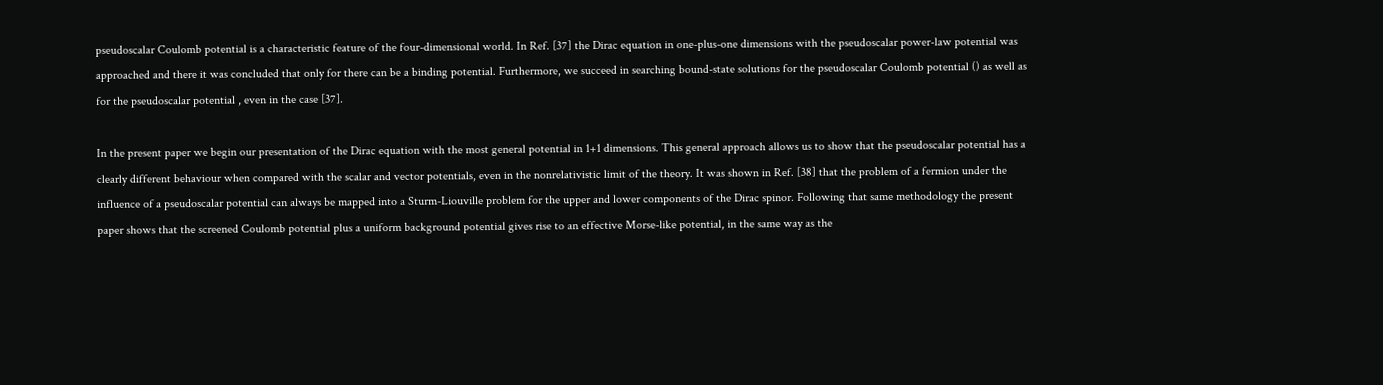pseudoscalar Coulomb potential is a characteristic feature of the four-dimensional world. In Ref. [37] the Dirac equation in one-plus-one dimensions with the pseudoscalar power-law potential was approached and there it was concluded that only for there can be a binding potential. Furthermore, we succeed in searching bound-state solutions for the pseudoscalar Coulomb potential () as well as for the pseudoscalar potential , even in the case [37].

In the present paper we begin our presentation of the Dirac equation with the most general potential in 1+1 dimensions. This general approach allows us to show that the pseudoscalar potential has a clearly different behaviour when compared with the scalar and vector potentials, even in the nonrelativistic limit of the theory. It was shown in Ref. [38] that the problem of a fermion under the influence of a pseudoscalar potential can always be mapped into a Sturm-Liouville problem for the upper and lower components of the Dirac spinor. Following that same methodology the present paper shows that the screened Coulomb potential plus a uniform background potential gives rise to an effective Morse-like potential, in the same way as the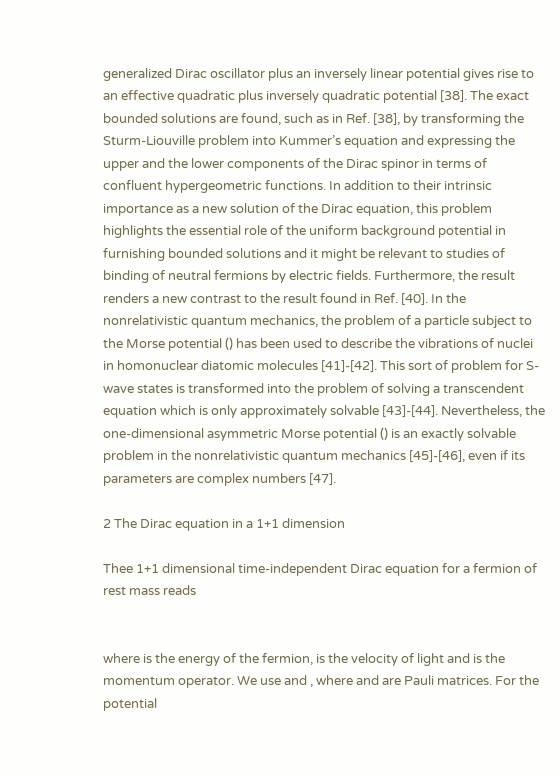generalized Dirac oscillator plus an inversely linear potential gives rise to an effective quadratic plus inversely quadratic potential [38]. The exact bounded solutions are found, such as in Ref. [38], by transforming the Sturm-Liouville problem into Kummer’s equation and expressing the upper and the lower components of the Dirac spinor in terms of confluent hypergeometric functions. In addition to their intrinsic importance as a new solution of the Dirac equation, this problem highlights the essential role of the uniform background potential in furnishing bounded solutions and it might be relevant to studies of binding of neutral fermions by electric fields. Furthermore, the result renders a new contrast to the result found in Ref. [40]. In the nonrelativistic quantum mechanics, the problem of a particle subject to the Morse potential () has been used to describe the vibrations of nuclei in homonuclear diatomic molecules [41]-[42]. This sort of problem for S-wave states is transformed into the problem of solving a transcendent equation which is only approximately solvable [43]-[44]. Nevertheless, the one-dimensional asymmetric Morse potential () is an exactly solvable problem in the nonrelativistic quantum mechanics [45]-[46], even if its parameters are complex numbers [47].

2 The Dirac equation in a 1+1 dimension

Thee 1+1 dimensional time-independent Dirac equation for a fermion of rest mass reads


where is the energy of the fermion, is the velocity of light and is the momentum operator. We use and , where and are Pauli matrices. For the potential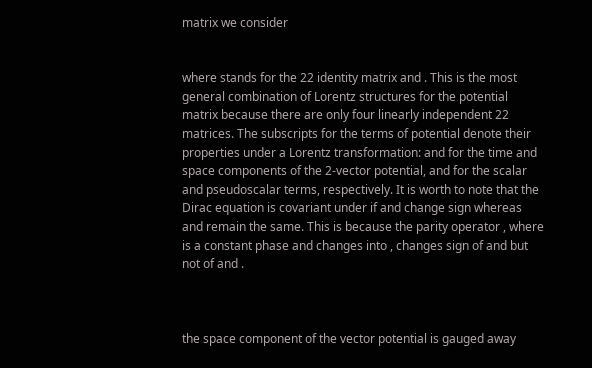matrix we consider


where stands for the 22 identity matrix and . This is the most general combination of Lorentz structures for the potential matrix because there are only four linearly independent 22 matrices. The subscripts for the terms of potential denote their properties under a Lorentz transformation: and for the time and space components of the 2-vector potential, and for the scalar and pseudoscalar terms, respectively. It is worth to note that the Dirac equation is covariant under if and change sign whereas and remain the same. This is because the parity operator , where is a constant phase and changes into , changes sign of and but not of and .



the space component of the vector potential is gauged away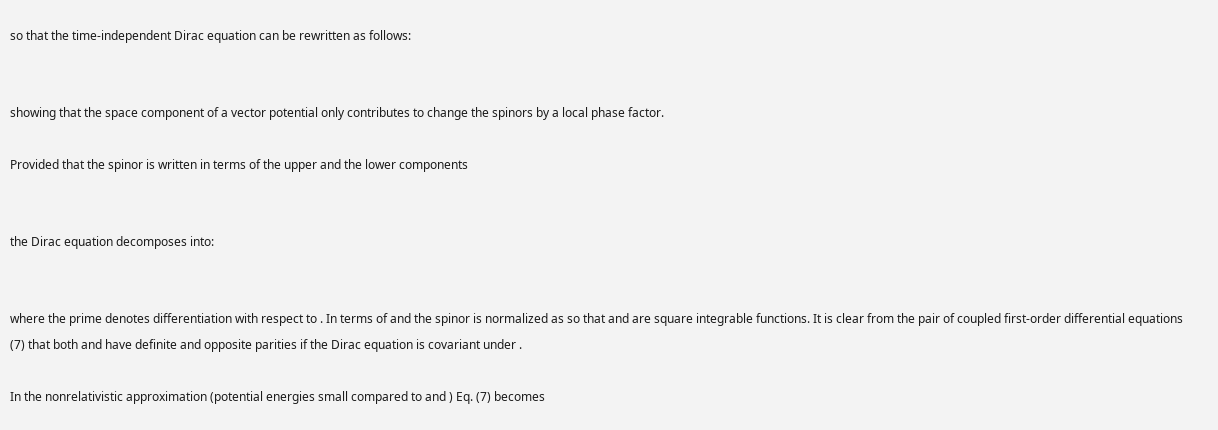so that the time-independent Dirac equation can be rewritten as follows:


showing that the space component of a vector potential only contributes to change the spinors by a local phase factor.

Provided that the spinor is written in terms of the upper and the lower components


the Dirac equation decomposes into:


where the prime denotes differentiation with respect to . In terms of and the spinor is normalized as so that and are square integrable functions. It is clear from the pair of coupled first-order differential equations (7) that both and have definite and opposite parities if the Dirac equation is covariant under .

In the nonrelativistic approximation (potential energies small compared to and ) Eq. (7) becomes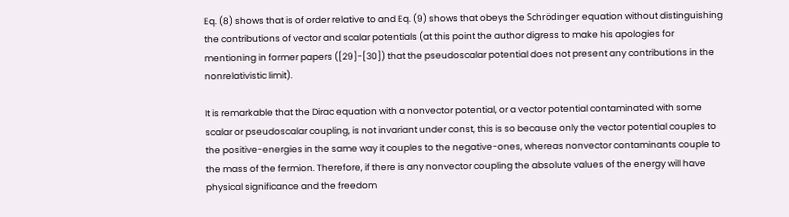Eq. (8) shows that is of order relative to and Eq. (9) shows that obeys the Schrödinger equation without distinguishing the contributions of vector and scalar potentials (at this point the author digress to make his apologies for mentioning in former papers ([29]-[30]) that the pseudoscalar potential does not present any contributions in the nonrelativistic limit).

It is remarkable that the Dirac equation with a nonvector potential, or a vector potential contaminated with some scalar or pseudoscalar coupling, is not invariant under const, this is so because only the vector potential couples to the positive-energies in the same way it couples to the negative-ones, whereas nonvector contaminants couple to the mass of the fermion. Therefore, if there is any nonvector coupling the absolute values of the energy will have physical significance and the freedom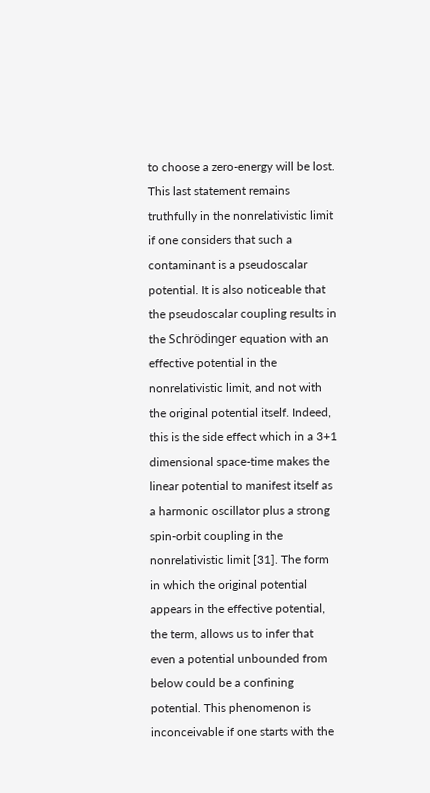to choose a zero-energy will be lost. This last statement remains truthfully in the nonrelativistic limit if one considers that such a contaminant is a pseudoscalar potential. It is also noticeable that the pseudoscalar coupling results in the Schrödinger equation with an effective potential in the nonrelativistic limit, and not with the original potential itself. Indeed, this is the side effect which in a 3+1 dimensional space-time makes the linear potential to manifest itself as a harmonic oscillator plus a strong spin-orbit coupling in the nonrelativistic limit [31]. The form in which the original potential appears in the effective potential, the term, allows us to infer that even a potential unbounded from below could be a confining potential. This phenomenon is inconceivable if one starts with the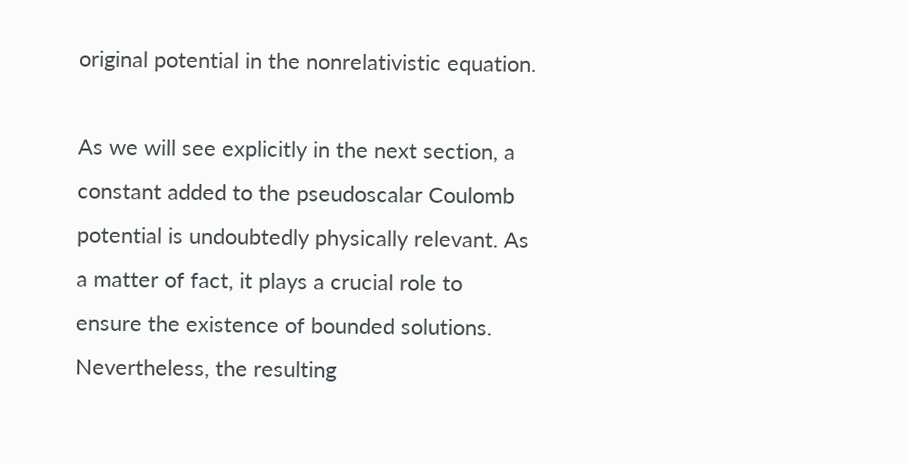original potential in the nonrelativistic equation.

As we will see explicitly in the next section, a constant added to the pseudoscalar Coulomb potential is undoubtedly physically relevant. As a matter of fact, it plays a crucial role to ensure the existence of bounded solutions. Nevertheless, the resulting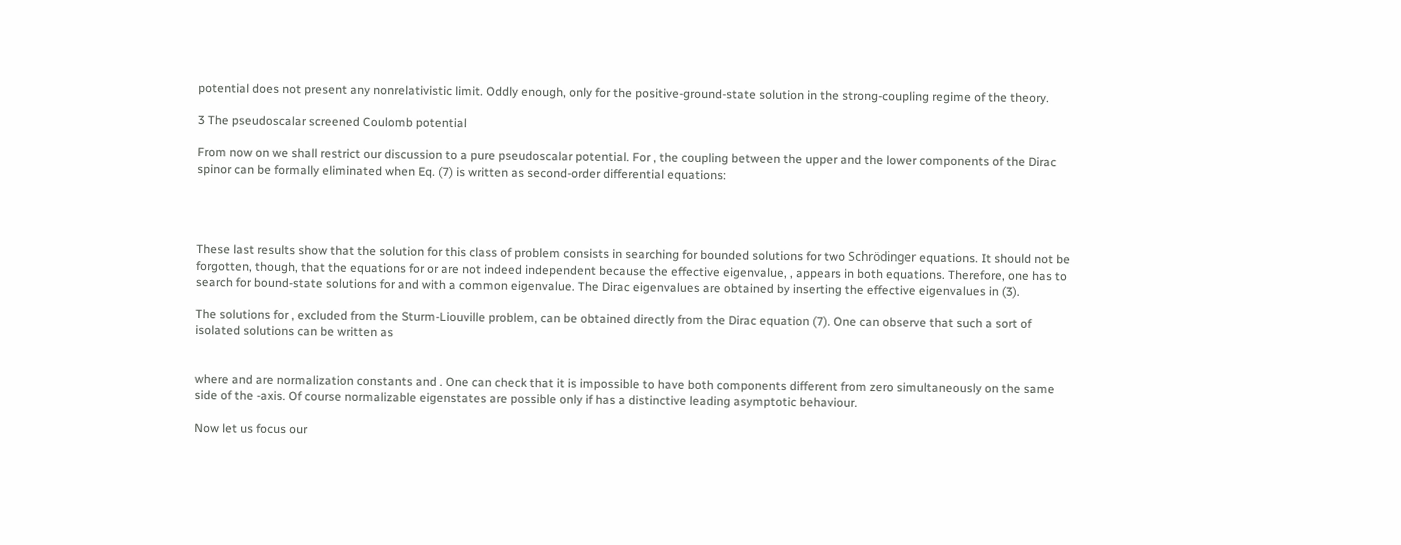potential does not present any nonrelativistic limit. Oddly enough, only for the positive-ground-state solution in the strong-coupling regime of the theory.

3 The pseudoscalar screened Coulomb potential

From now on we shall restrict our discussion to a pure pseudoscalar potential. For , the coupling between the upper and the lower components of the Dirac spinor can be formally eliminated when Eq. (7) is written as second-order differential equations:




These last results show that the solution for this class of problem consists in searching for bounded solutions for two Schrödinger equations. It should not be forgotten, though, that the equations for or are not indeed independent because the effective eigenvalue, , appears in both equations. Therefore, one has to search for bound-state solutions for and with a common eigenvalue. The Dirac eigenvalues are obtained by inserting the effective eigenvalues in (3).

The solutions for , excluded from the Sturm-Liouville problem, can be obtained directly from the Dirac equation (7). One can observe that such a sort of isolated solutions can be written as


where and are normalization constants and . One can check that it is impossible to have both components different from zero simultaneously on the same side of the -axis. Of course normalizable eigenstates are possible only if has a distinctive leading asymptotic behaviour.

Now let us focus our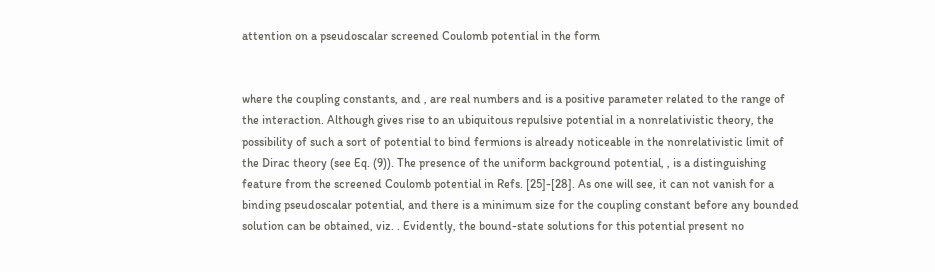attention on a pseudoscalar screened Coulomb potential in the form


where the coupling constants, and , are real numbers and is a positive parameter related to the range of the interaction. Although gives rise to an ubiquitous repulsive potential in a nonrelativistic theory, the possibility of such a sort of potential to bind fermions is already noticeable in the nonrelativistic limit of the Dirac theory (see Eq. (9)). The presence of the uniform background potential, , is a distinguishing feature from the screened Coulomb potential in Refs. [25]-[28]. As one will see, it can not vanish for a binding pseudoscalar potential, and there is a minimum size for the coupling constant before any bounded solution can be obtained, viz. . Evidently, the bound-state solutions for this potential present no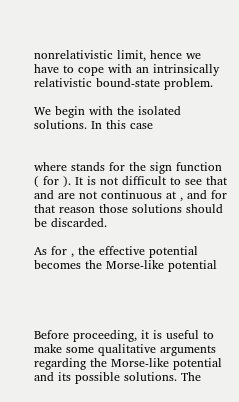nonrelativistic limit, hence we have to cope with an intrinsically relativistic bound-state problem.

We begin with the isolated solutions. In this case


where stands for the sign function ( for ). It is not difficult to see that and are not continuous at , and for that reason those solutions should be discarded.

As for , the effective potential becomes the Morse-like potential




Before proceeding, it is useful to make some qualitative arguments regarding the Morse-like potential and its possible solutions. The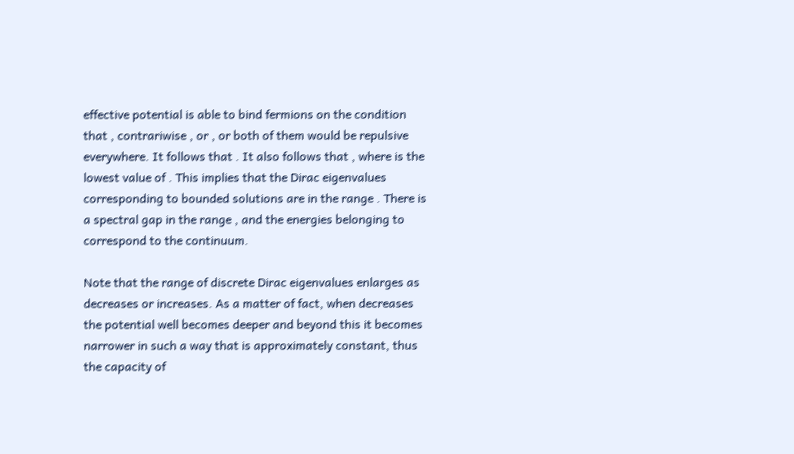effective potential is able to bind fermions on the condition that , contrariwise , or , or both of them would be repulsive everywhere. It follows that . It also follows that , where is the lowest value of . This implies that the Dirac eigenvalues corresponding to bounded solutions are in the range . There is a spectral gap in the range , and the energies belonging to correspond to the continuum.

Note that the range of discrete Dirac eigenvalues enlarges as decreases or increases. As a matter of fact, when decreases the potential well becomes deeper and beyond this it becomes narrower in such a way that is approximately constant, thus the capacity of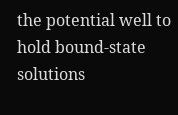the potential well to hold bound-state solutions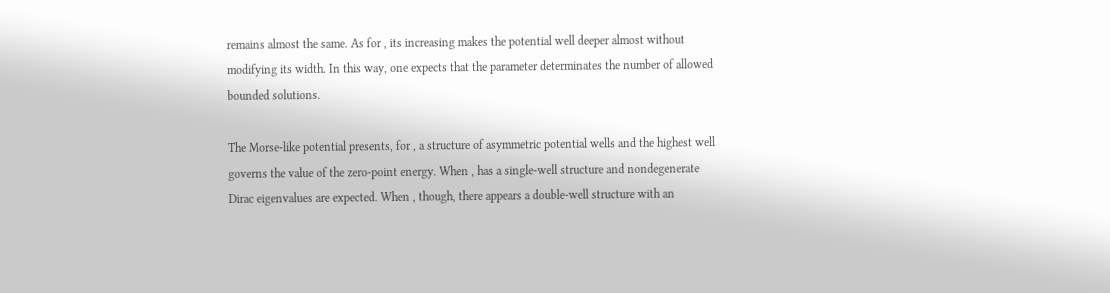remains almost the same. As for , its increasing makes the potential well deeper almost without modifying its width. In this way, one expects that the parameter determinates the number of allowed bounded solutions.

The Morse-like potential presents, for , a structure of asymmetric potential wells and the highest well governs the value of the zero-point energy. When , has a single-well structure and nondegenerate Dirac eigenvalues are expected. When , though, there appears a double-well structure with an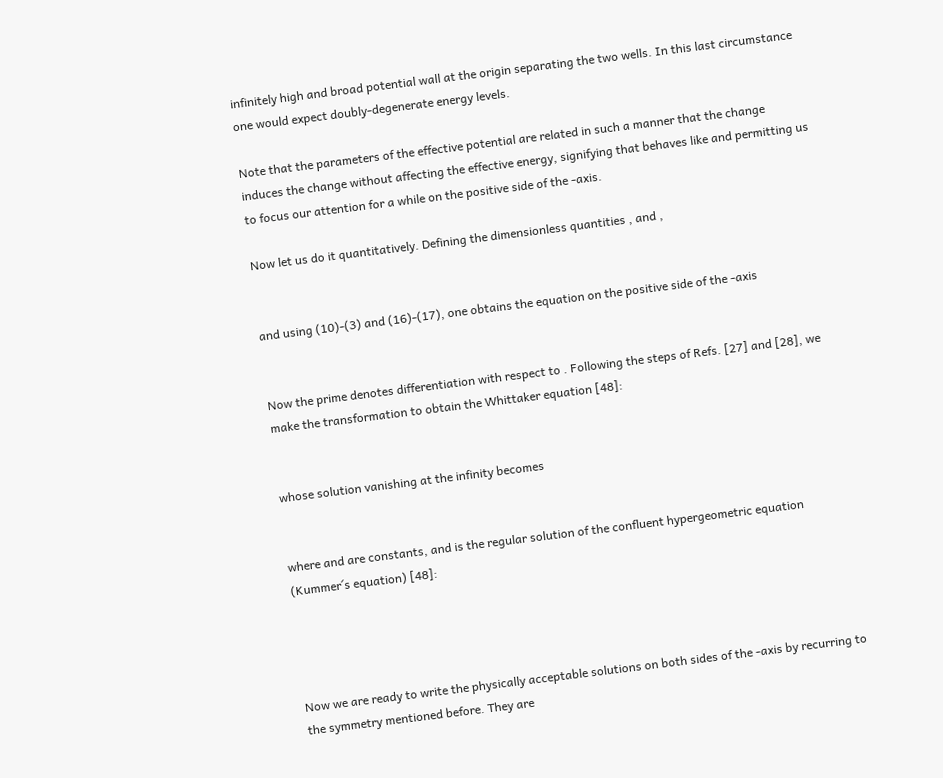infinitely high and broad potential wall at the origin separating the two wells. In this last circumstance one would expect doubly-degenerate energy levels.

Note that the parameters of the effective potential are related in such a manner that the change induces the change without affecting the effective energy, signifying that behaves like and permitting us to focus our attention for a while on the positive side of the -axis.

Now let us do it quantitatively. Defining the dimensionless quantities , and ,


and using (10)-(3) and (16)-(17), one obtains the equation on the positive side of the -axis


Now the prime denotes differentiation with respect to . Following the steps of Refs. [27] and [28], we make the transformation to obtain the Whittaker equation [48]:


whose solution vanishing at the infinity becomes


where and are constants, and is the regular solution of the confluent hypergeometric equation (Kummer´s equation) [48]:




Now we are ready to write the physically acceptable solutions on both sides of the -axis by recurring to the symmetry mentioned before. They are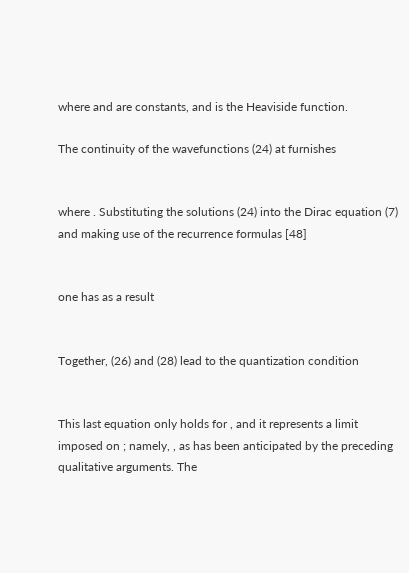where and are constants, and is the Heaviside function.

The continuity of the wavefunctions (24) at furnishes


where . Substituting the solutions (24) into the Dirac equation (7) and making use of the recurrence formulas [48]


one has as a result


Together, (26) and (28) lead to the quantization condition


This last equation only holds for , and it represents a limit imposed on ; namely, , as has been anticipated by the preceding qualitative arguments. The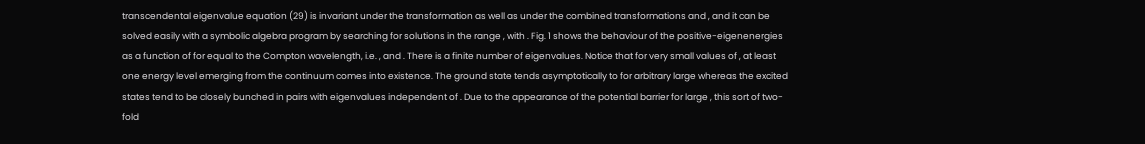transcendental eigenvalue equation (29) is invariant under the transformation as well as under the combined transformations and , and it can be solved easily with a symbolic algebra program by searching for solutions in the range , with . Fig. 1 shows the behaviour of the positive-eigenenergies as a function of for equal to the Compton wavelength, i.e. , and . There is a finite number of eigenvalues. Notice that for very small values of , at least one energy level emerging from the continuum comes into existence. The ground state tends asymptotically to for arbitrary large whereas the excited states tend to be closely bunched in pairs with eigenvalues independent of . Due to the appearance of the potential barrier for large , this sort of two-fold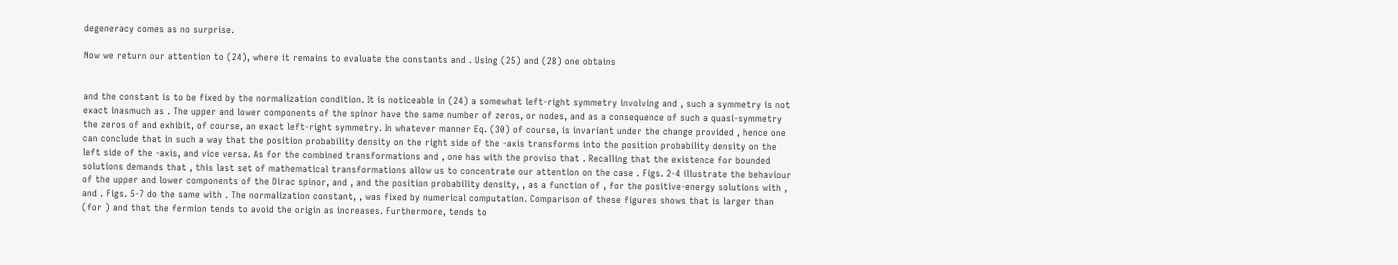degeneracy comes as no surprise.

Now we return our attention to (24), where it remains to evaluate the constants and . Using (25) and (28) one obtains


and the constant is to be fixed by the normalization condition. It is noticeable in (24) a somewhat left-right symmetry involving and , such a symmetry is not exact inasmuch as . The upper and lower components of the spinor have the same number of zeros, or nodes, and as a consequence of such a quasi-symmetry the zeros of and exhibit, of course, an exact left-right symmetry. In whatever manner Eq. (30) of course, is invariant under the change provided , hence one can conclude that in such a way that the position probability density on the right side of the -axis transforms into the position probability density on the left side of the -axis, and vice versa. As for the combined transformations and , one has with the proviso that . Recalling that the existence for bounded solutions demands that , this last set of mathematical transformations allow us to concentrate our attention on the case . Figs. 2-4 illustrate the behaviour of the upper and lower components of the Dirac spinor, and , and the position probability density, , as a function of , for the positive-energy solutions with , and . Figs. 5-7 do the same with . The normalization constant, , was fixed by numerical computation. Comparison of these figures shows that is larger than (for ) and that the fermion tends to avoid the origin as increases. Furthermore, tends to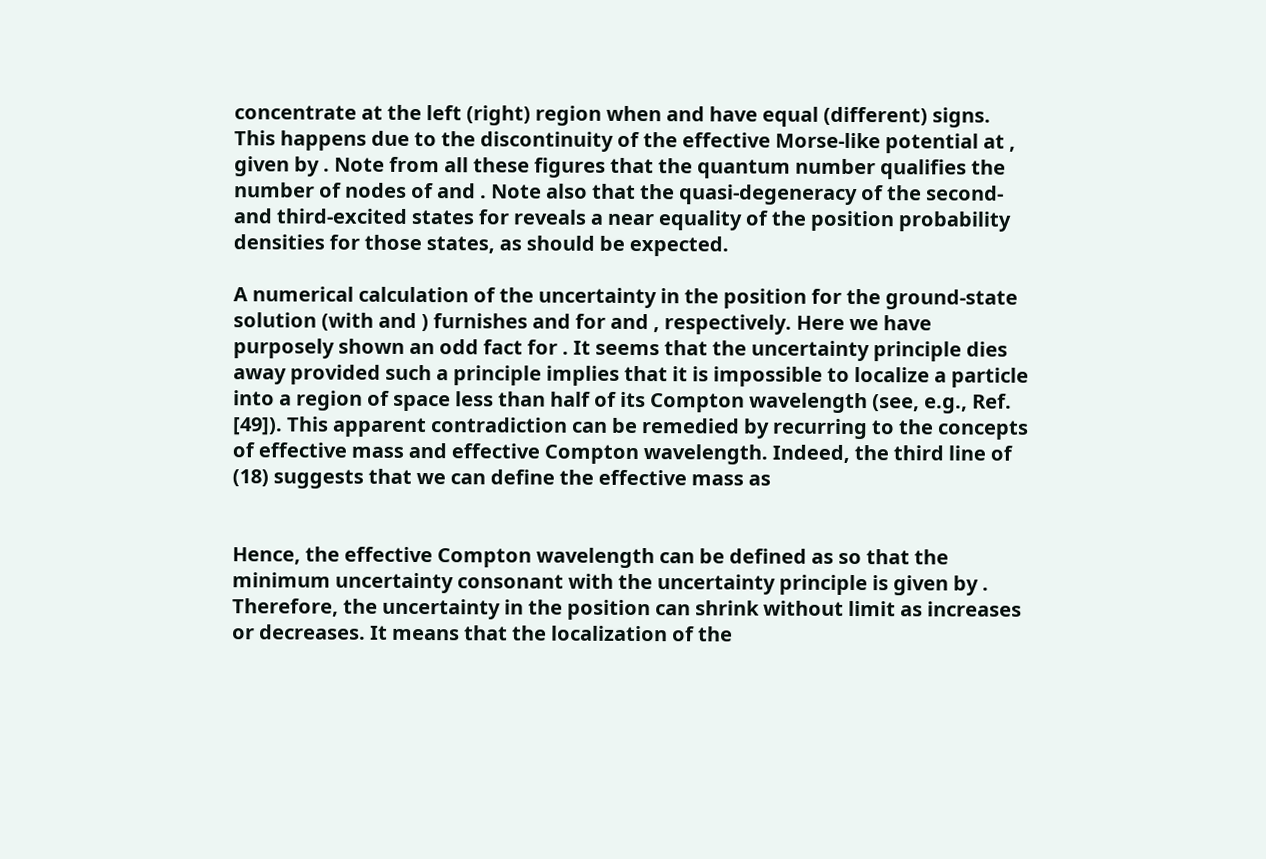concentrate at the left (right) region when and have equal (different) signs. This happens due to the discontinuity of the effective Morse-like potential at , given by . Note from all these figures that the quantum number qualifies the number of nodes of and . Note also that the quasi-degeneracy of the second- and third-excited states for reveals a near equality of the position probability densities for those states, as should be expected.

A numerical calculation of the uncertainty in the position for the ground-state solution (with and ) furnishes and for and , respectively. Here we have purposely shown an odd fact for . It seems that the uncertainty principle dies away provided such a principle implies that it is impossible to localize a particle into a region of space less than half of its Compton wavelength (see, e.g., Ref. [49]). This apparent contradiction can be remedied by recurring to the concepts of effective mass and effective Compton wavelength. Indeed, the third line of (18) suggests that we can define the effective mass as


Hence, the effective Compton wavelength can be defined as so that the minimum uncertainty consonant with the uncertainty principle is given by . Therefore, the uncertainty in the position can shrink without limit as increases or decreases. It means that the localization of the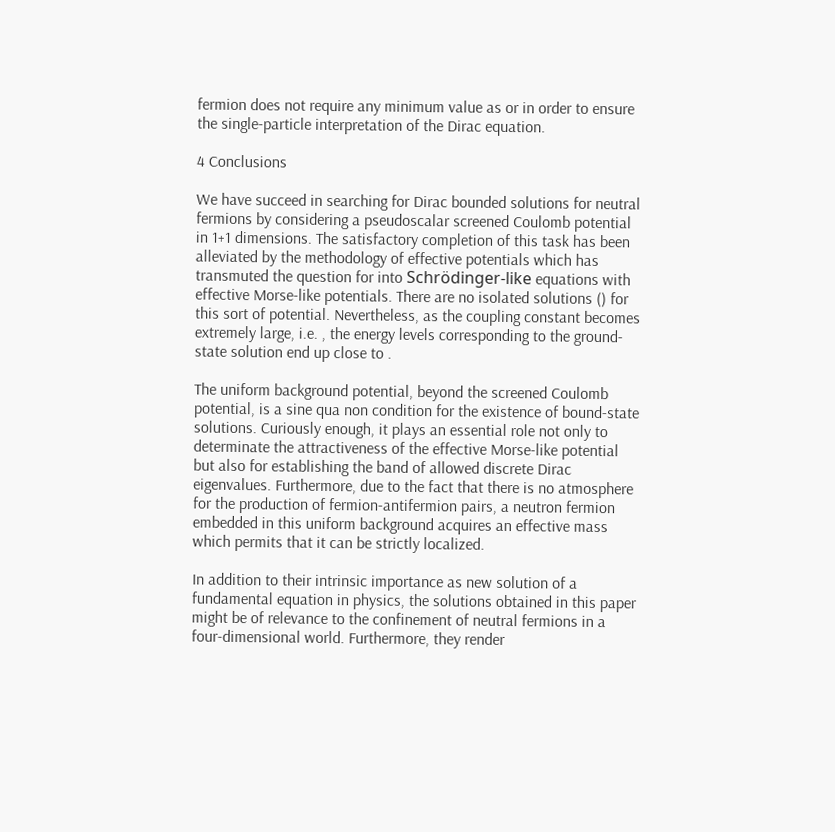fermion does not require any minimum value as or in order to ensure the single-particle interpretation of the Dirac equation.

4 Conclusions

We have succeed in searching for Dirac bounded solutions for neutral fermions by considering a pseudoscalar screened Coulomb potential in 1+1 dimensions. The satisfactory completion of this task has been alleviated by the methodology of effective potentials which has transmuted the question for into Schrödinger-like equations with effective Morse-like potentials. There are no isolated solutions () for this sort of potential. Nevertheless, as the coupling constant becomes extremely large, i.e. , the energy levels corresponding to the ground-state solution end up close to .

The uniform background potential, beyond the screened Coulomb potential, is a sine qua non condition for the existence of bound-state solutions. Curiously enough, it plays an essential role not only to determinate the attractiveness of the effective Morse-like potential but also for establishing the band of allowed discrete Dirac eigenvalues. Furthermore, due to the fact that there is no atmosphere for the production of fermion-antifermion pairs, a neutron fermion embedded in this uniform background acquires an effective mass which permits that it can be strictly localized.

In addition to their intrinsic importance as new solution of a fundamental equation in physics, the solutions obtained in this paper might be of relevance to the confinement of neutral fermions in a four-dimensional world. Furthermore, they render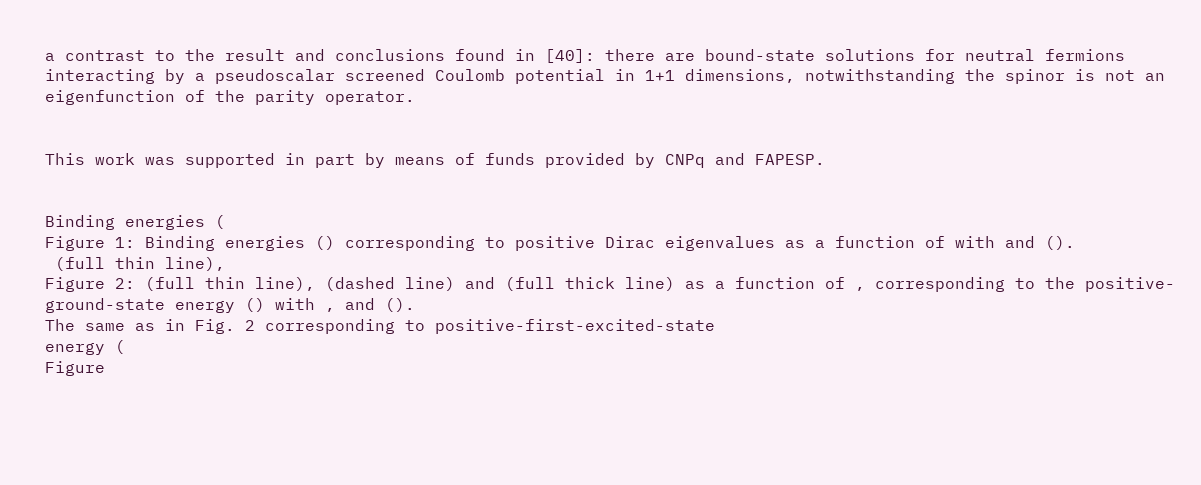a contrast to the result and conclusions found in [40]: there are bound-state solutions for neutral fermions interacting by a pseudoscalar screened Coulomb potential in 1+1 dimensions, notwithstanding the spinor is not an eigenfunction of the parity operator.


This work was supported in part by means of funds provided by CNPq and FAPESP.


Binding energies (
Figure 1: Binding energies () corresponding to positive Dirac eigenvalues as a function of with and ().
 (full thin line),
Figure 2: (full thin line), (dashed line) and (full thick line) as a function of , corresponding to the positive-ground-state energy () with , and ().
The same as in Fig. 2 corresponding to positive-first-excited-state
energy (
Figure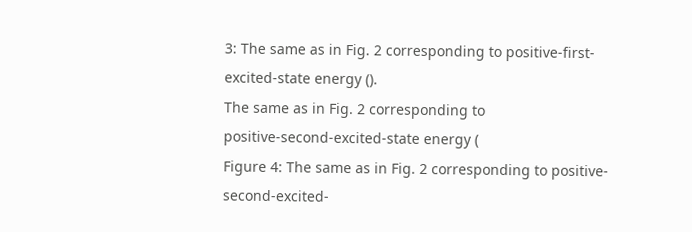3: The same as in Fig. 2 corresponding to positive-first-excited-state energy ().
The same as in Fig. 2 corresponding to
positive-second-excited-state energy (
Figure 4: The same as in Fig. 2 corresponding to positive-second-excited-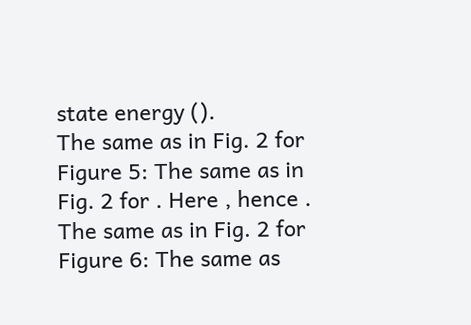state energy ().
The same as in Fig. 2 for
Figure 5: The same as in Fig. 2 for . Here , hence .
The same as in Fig. 2 for
Figure 6: The same as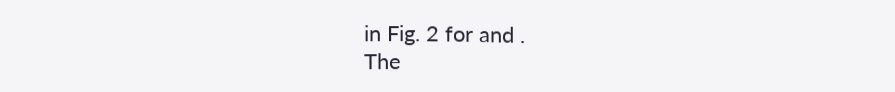in Fig. 2 for and .
The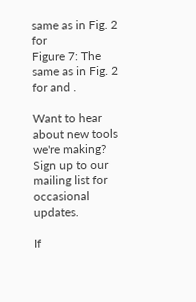same as in Fig. 2 for
Figure 7: The same as in Fig. 2 for and .

Want to hear about new tools we're making? Sign up to our mailing list for occasional updates.

If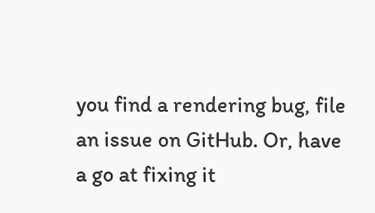you find a rendering bug, file an issue on GitHub. Or, have a go at fixing it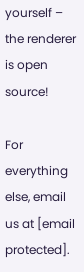yourself – the renderer is open source!

For everything else, email us at [email protected].